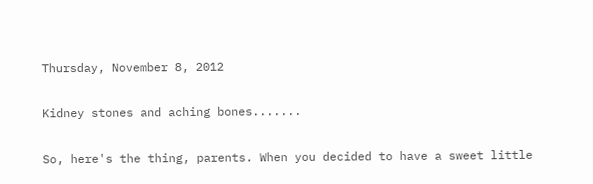Thursday, November 8, 2012

Kidney stones and aching bones.......

So, here's the thing, parents. When you decided to have a sweet little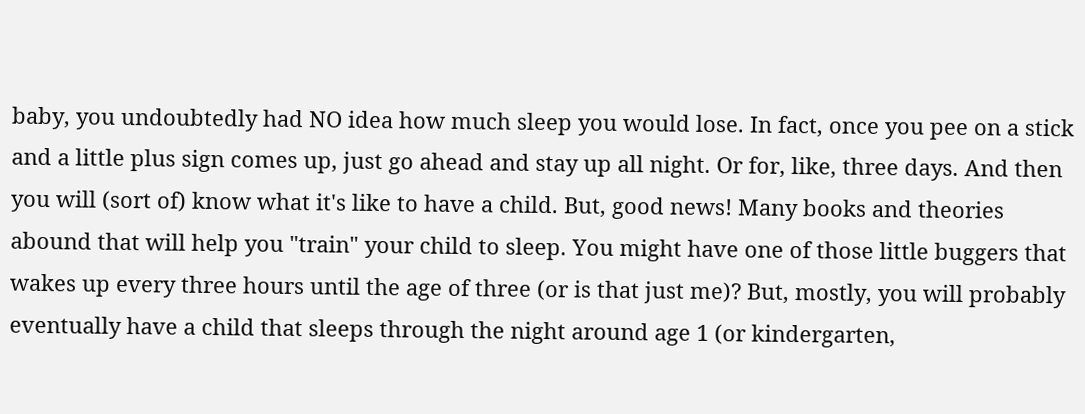baby, you undoubtedly had NO idea how much sleep you would lose. In fact, once you pee on a stick and a little plus sign comes up, just go ahead and stay up all night. Or for, like, three days. And then you will (sort of) know what it's like to have a child. But, good news! Many books and theories abound that will help you "train" your child to sleep. You might have one of those little buggers that wakes up every three hours until the age of three (or is that just me)? But, mostly, you will probably eventually have a child that sleeps through the night around age 1 (or kindergarten,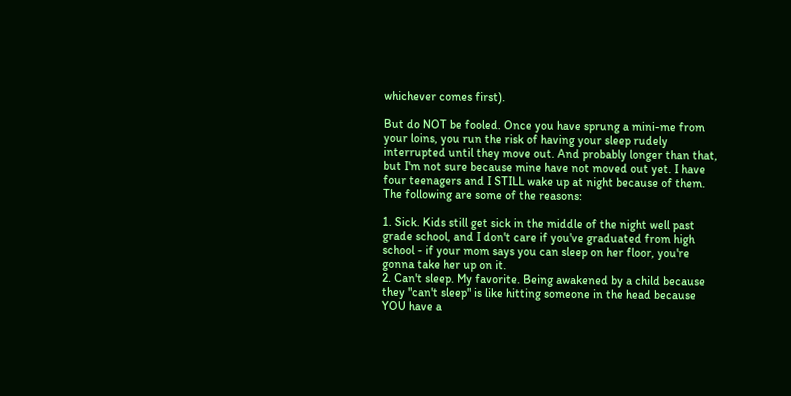whichever comes first).

But do NOT be fooled. Once you have sprung a mini-me from your loins, you run the risk of having your sleep rudely interrupted until they move out. And probably longer than that, but I'm not sure because mine have not moved out yet. I have four teenagers and I STILL wake up at night because of them. The following are some of the reasons:

1. Sick. Kids still get sick in the middle of the night well past grade school, and I don't care if you've graduated from high school - if your mom says you can sleep on her floor, you're gonna take her up on it.
2. Can't sleep. My favorite. Being awakened by a child because they "can't sleep" is like hitting someone in the head because YOU have a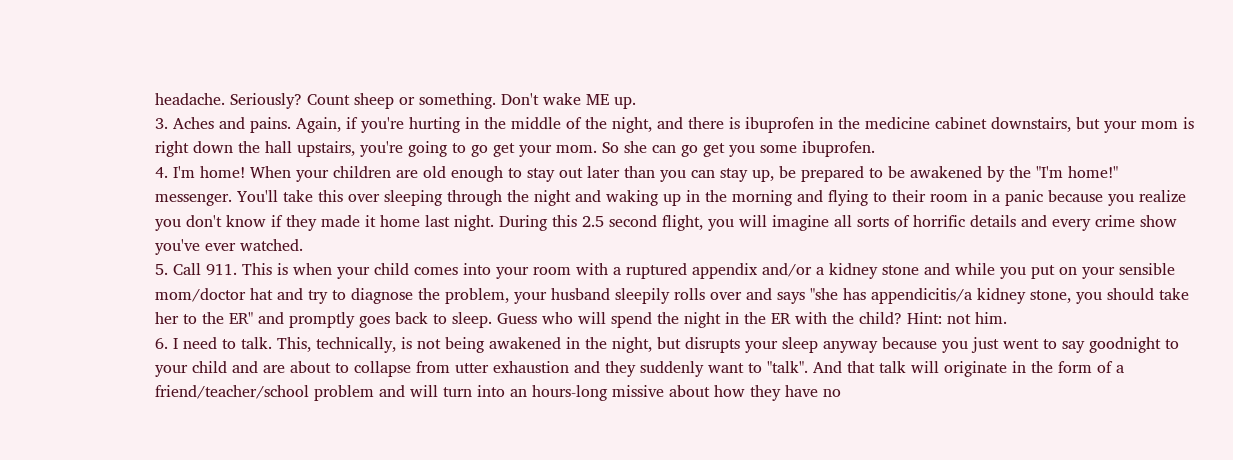headache. Seriously? Count sheep or something. Don't wake ME up.
3. Aches and pains. Again, if you're hurting in the middle of the night, and there is ibuprofen in the medicine cabinet downstairs, but your mom is right down the hall upstairs, you're going to go get your mom. So she can go get you some ibuprofen.
4. I'm home! When your children are old enough to stay out later than you can stay up, be prepared to be awakened by the "I'm home!" messenger. You'll take this over sleeping through the night and waking up in the morning and flying to their room in a panic because you realize you don't know if they made it home last night. During this 2.5 second flight, you will imagine all sorts of horrific details and every crime show you've ever watched.
5. Call 911. This is when your child comes into your room with a ruptured appendix and/or a kidney stone and while you put on your sensible mom/doctor hat and try to diagnose the problem, your husband sleepily rolls over and says "she has appendicitis/a kidney stone, you should take her to the ER" and promptly goes back to sleep. Guess who will spend the night in the ER with the child? Hint: not him.
6. I need to talk. This, technically, is not being awakened in the night, but disrupts your sleep anyway because you just went to say goodnight to your child and are about to collapse from utter exhaustion and they suddenly want to "talk". And that talk will originate in the form of a friend/teacher/school problem and will turn into an hours-long missive about how they have no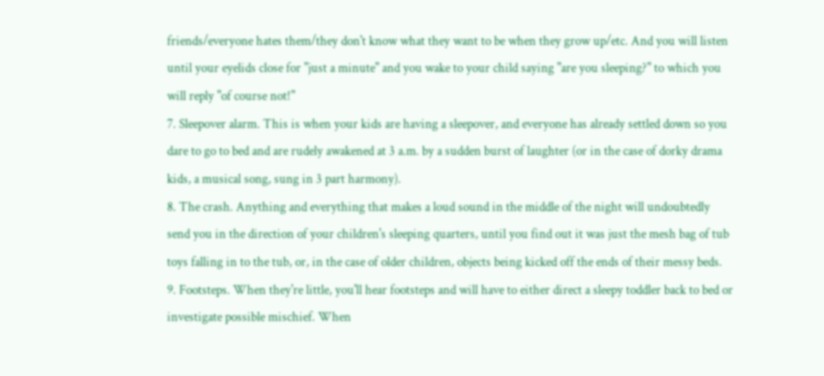friends/everyone hates them/they don't know what they want to be when they grow up/etc. And you will listen until your eyelids close for "just a minute" and you wake to your child saying "are you sleeping?" to which you will reply "of course not!"
7. Sleepover alarm. This is when your kids are having a sleepover, and everyone has already settled down so you dare to go to bed and are rudely awakened at 3 a.m. by a sudden burst of laughter (or in the case of dorky drama kids, a musical song, sung in 3 part harmony).
8. The crash. Anything and everything that makes a loud sound in the middle of the night will undoubtedly send you in the direction of your children's sleeping quarters, until you find out it was just the mesh bag of tub toys falling in to the tub, or, in the case of older children, objects being kicked off the ends of their messy beds.
9. Footsteps. When they're little, you'll hear footsteps and will have to either direct a sleepy toddler back to bed or investigate possible mischief. When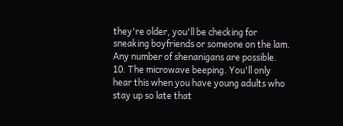they're older, you'll be checking for sneaking boyfriends or someone on the lam. Any number of shenanigans are possible.
10. The microwave beeping. You'll only hear this when you have young adults who stay up so late that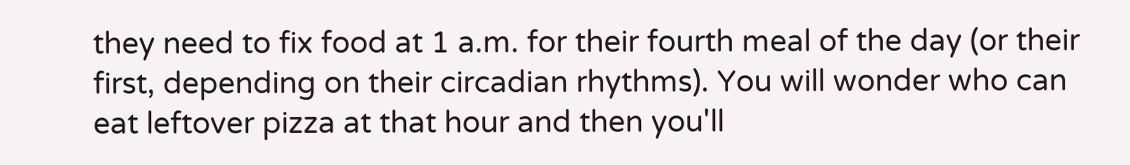they need to fix food at 1 a.m. for their fourth meal of the day (or their first, depending on their circadian rhythms). You will wonder who can eat leftover pizza at that hour and then you'll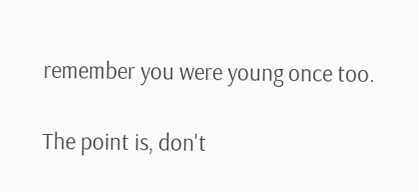remember you were young once too.

The point is, don't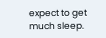expect to get much sleep.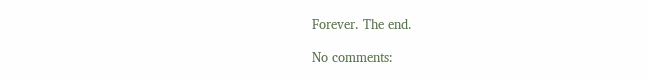Forever. The end.

No comments: